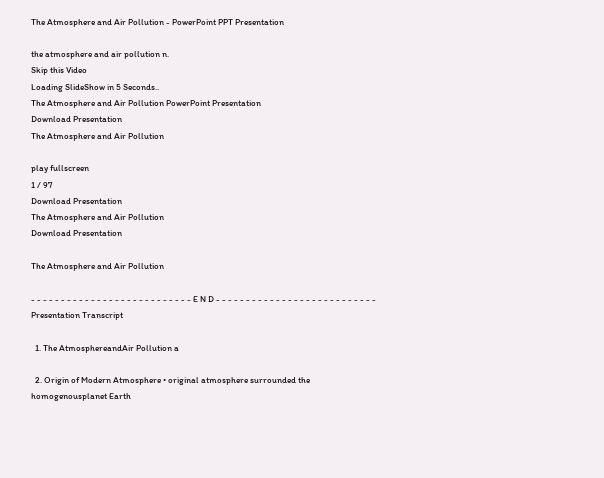The Atmosphere and Air Pollution - PowerPoint PPT Presentation

the atmosphere and air pollution n.
Skip this Video
Loading SlideShow in 5 Seconds..
The Atmosphere and Air Pollution PowerPoint Presentation
Download Presentation
The Atmosphere and Air Pollution

play fullscreen
1 / 97
Download Presentation
The Atmosphere and Air Pollution
Download Presentation

The Atmosphere and Air Pollution

- - - - - - - - - - - - - - - - - - - - - - - - - - - E N D - - - - - - - - - - - - - - - - - - - - - - - - - - -
Presentation Transcript

  1. The AtmosphereandAir Pollution a

  2. Origin of Modern Atmosphere • original atmosphere surrounded the homogenousplanet Earth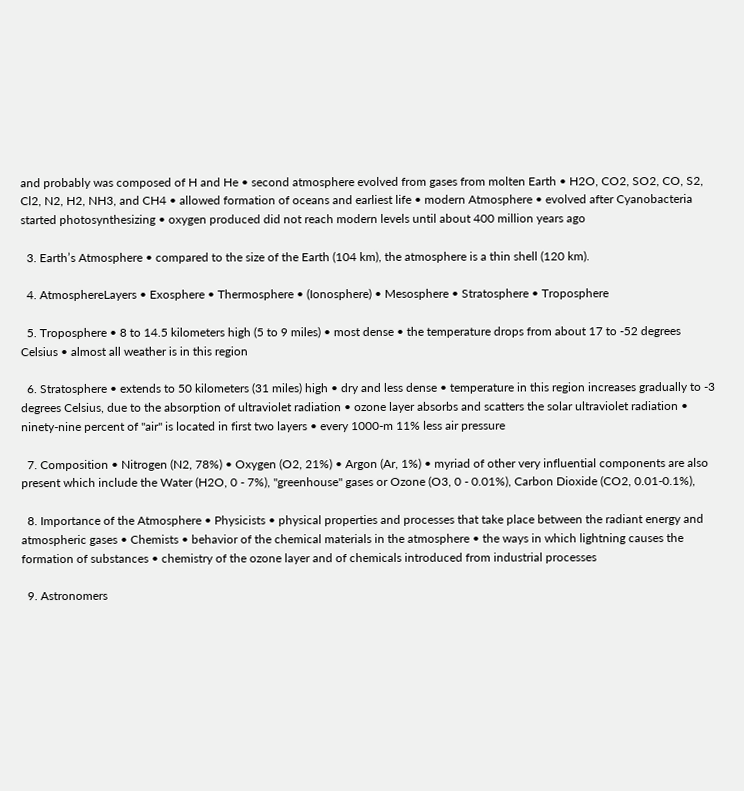and probably was composed of H and He • second atmosphere evolved from gases from molten Earth • H2O, CO2, SO2, CO, S2, Cl2, N2, H2, NH3, and CH4 • allowed formation of oceans and earliest life • modern Atmosphere • evolved after Cyanobacteria started photosynthesizing • oxygen produced did not reach modern levels until about 400 million years ago

  3. Earth’s Atmosphere • compared to the size of the Earth (104 km), the atmosphere is a thin shell (120 km).

  4. AtmosphereLayers • Exosphere • Thermosphere • (Ionosphere) • Mesosphere • Stratosphere • Troposphere

  5. Troposphere • 8 to 14.5 kilometers high (5 to 9 miles) • most dense • the temperature drops from about 17 to -52 degrees Celsius • almost all weather is in this region

  6. Stratosphere • extends to 50 kilometers (31 miles) high • dry and less dense • temperature in this region increases gradually to -3 degrees Celsius, due to the absorption of ultraviolet radiation • ozone layer absorbs and scatters the solar ultraviolet radiation • ninety-nine percent of "air" is located in first two layers • every 1000-m 11% less air pressure

  7. Composition • Nitrogen (N2, 78%) • Oxygen (O2, 21%) • Argon (Ar, 1%) • myriad of other very influential components are also present which include the Water (H2O, 0 - 7%), "greenhouse" gases or Ozone (O3, 0 - 0.01%), Carbon Dioxide (CO2, 0.01-0.1%),

  8. Importance of the Atmosphere • Physicists • physical properties and processes that take place between the radiant energy and atmospheric gases • Chemists • behavior of the chemical materials in the atmosphere • the ways in which lightning causes the formation of substances • chemistry of the ozone layer and of chemicals introduced from industrial processes

  9. Astronomers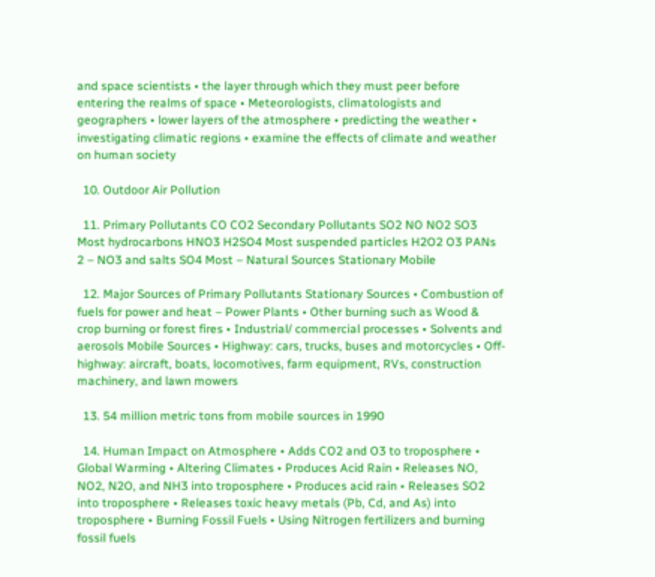and space scientists • the layer through which they must peer before entering the realms of space • Meteorologists, climatologists and geographers • lower layers of the atmosphere • predicting the weather • investigating climatic regions • examine the effects of climate and weather on human society

  10. Outdoor Air Pollution

  11. Primary Pollutants CO CO2 Secondary Pollutants SO2 NO NO2 SO3 Most hydrocarbons HNO3 H2SO4 Most suspended particles H2O2 O3 PANs 2 – NO3 and salts SO4 Most – Natural Sources Stationary Mobile

  12. Major Sources of Primary Pollutants Stationary Sources • Combustion of fuels for power and heat – Power Plants • Other burning such as Wood & crop burning or forest fires • Industrial/ commercial processes • Solvents and aerosols Mobile Sources • Highway: cars, trucks, buses and motorcycles • Off-highway: aircraft, boats, locomotives, farm equipment, RVs, construction machinery, and lawn mowers

  13. 54 million metric tons from mobile sources in 1990

  14. Human Impact on Atmosphere • Adds CO2 and O3 to troposphere • Global Warming • Altering Climates • Produces Acid Rain • Releases NO, NO2, N2O, and NH3 into troposphere • Produces acid rain • Releases SO2 into troposphere • Releases toxic heavy metals (Pb, Cd, and As) into troposphere • Burning Fossil Fuels • Using Nitrogen fertilizers and burning fossil fuels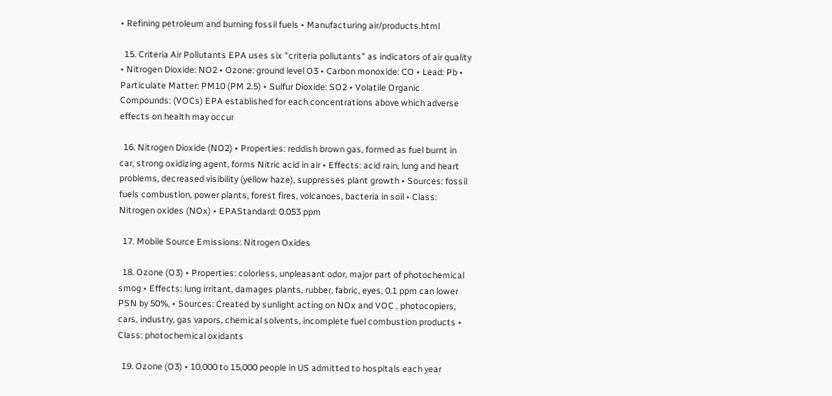• Refining petroleum and burning fossil fuels • Manufacturing air/products.html

  15. Criteria Air Pollutants EPA uses six "criteria pollutants" as indicators of air quality • Nitrogen Dioxide: NO2 • Ozone: ground level O3 • Carbon monoxide: CO • Lead: Pb • Particulate Matter: PM10 (PM 2.5) • Sulfur Dioxide: SO2 • Volatile Organic Compounds: (VOCs) EPA established for each concentrations above which adverse effects on health may occur

  16. Nitrogen Dioxide (NO2) • Properties: reddish brown gas, formed as fuel burnt in car, strong oxidizing agent, forms Nitric acid in air • Effects: acid rain, lung and heart problems, decreased visibility (yellow haze), suppresses plant growth • Sources: fossil fuels combustion, power plants, forest fires, volcanoes, bacteria in soil • Class: Nitrogen oxides (NOx) • EPAStandard: 0.053 ppm

  17. Mobile Source Emissions: Nitrogen Oxides

  18. Ozone (O3) • Properties: colorless, unpleasant odor, major part of photochemical smog • Effects: lung irritant, damages plants, rubber, fabric, eyes, 0.1 ppm can lower PSN by 50%, • Sources: Created by sunlight acting on NOx and VOC , photocopiers, cars, industry, gas vapors, chemical solvents, incomplete fuel combustion products • Class: photochemical oxidants

  19. Ozone (O3) • 10,000 to 15,000 people in US admitted to hospitals each year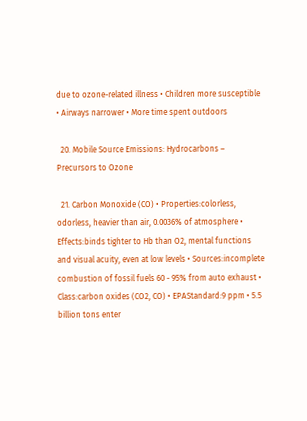due to ozone-related illness • Children more susceptible • Airways narrower • More time spent outdoors

  20. Mobile Source Emissions: Hydrocarbons – Precursors to Ozone

  21. Carbon Monoxide (CO) • Properties:colorless, odorless, heavier than air, 0.0036% of atmosphere • Effects:binds tighter to Hb than O2, mental functions and visual acuity, even at low levels • Sources:incomplete combustion of fossil fuels 60 - 95% from auto exhaust • Class:carbon oxides (CO2, CO) • EPAStandard:9 ppm • 5.5 billion tons enter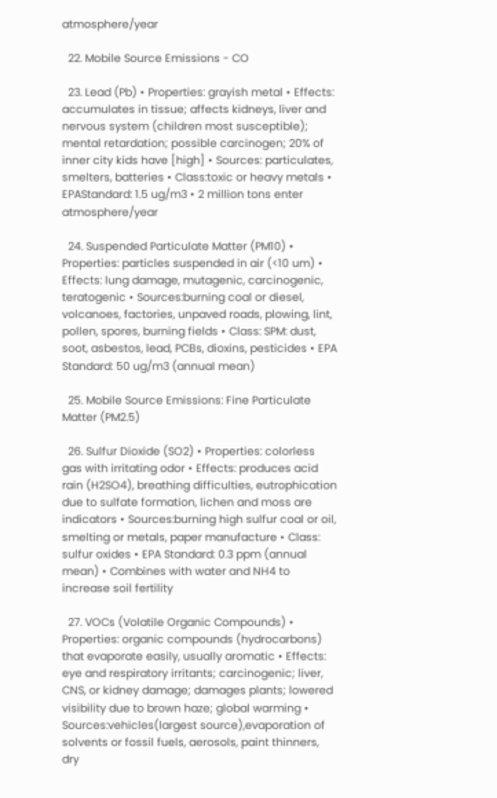atmosphere/year

  22. Mobile Source Emissions - CO

  23. Lead (Pb) • Properties: grayish metal • Effects: accumulates in tissue; affects kidneys, liver and nervous system (children most susceptible); mental retardation; possible carcinogen; 20% of inner city kids have [high] • Sources: particulates, smelters, batteries • Class:toxic or heavy metals • EPAStandard: 1.5 ug/m3 • 2 million tons enter atmosphere/year

  24. Suspended Particulate Matter (PM10) • Properties: particles suspended in air (<10 um) • Effects: lung damage, mutagenic, carcinogenic, teratogenic • Sources:burning coal or diesel, volcanoes, factories, unpaved roads, plowing, lint, pollen, spores, burning fields • Class: SPM: dust, soot, asbestos, lead, PCBs, dioxins, pesticides • EPA Standard: 50 ug/m3 (annual mean)

  25. Mobile Source Emissions: Fine Particulate Matter (PM2.5)

  26. Sulfur Dioxide (SO2) • Properties: colorless gas with irritating odor • Effects: produces acid rain (H2SO4), breathing difficulties, eutrophication due to sulfate formation, lichen and moss are indicators • Sources:burning high sulfur coal or oil, smelting or metals, paper manufacture • Class: sulfur oxides • EPA Standard: 0.3 ppm (annual mean) • Combines with water and NH4 to increase soil fertility

  27. VOCs (Volatile Organic Compounds) • Properties: organic compounds (hydrocarbons) that evaporate easily, usually aromatic • Effects: eye and respiratory irritants; carcinogenic; liver, CNS, or kidney damage; damages plants; lowered visibility due to brown haze; global warming • Sources:vehicles(largest source),evaporation of solvents or fossil fuels, aerosols, paint thinners, dry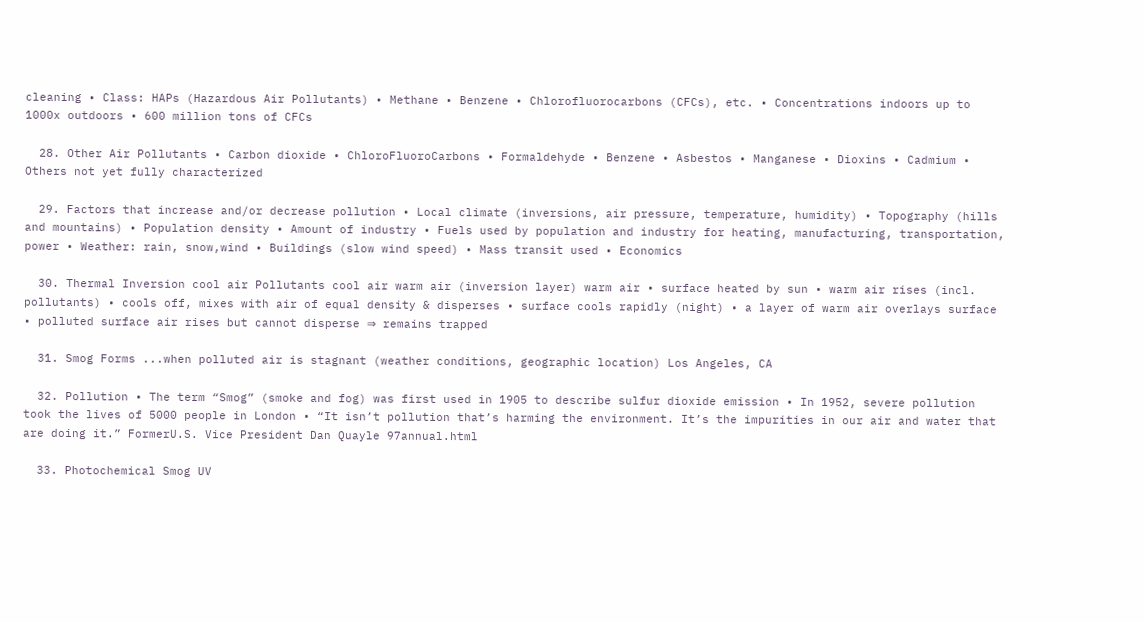cleaning • Class: HAPs (Hazardous Air Pollutants) • Methane • Benzene • Chlorofluorocarbons (CFCs), etc. • Concentrations indoors up to 1000x outdoors • 600 million tons of CFCs

  28. Other Air Pollutants • Carbon dioxide • ChloroFluoroCarbons • Formaldehyde • Benzene • Asbestos • Manganese • Dioxins • Cadmium • Others not yet fully characterized

  29. Factors that increase and/or decrease pollution • Local climate (inversions, air pressure, temperature, humidity) • Topography (hills and mountains) • Population density • Amount of industry • Fuels used by population and industry for heating, manufacturing, transportation, power • Weather: rain, snow,wind • Buildings (slow wind speed) • Mass transit used • Economics

  30. Thermal Inversion cool air Pollutants cool air warm air (inversion layer) warm air • surface heated by sun • warm air rises (incl. pollutants) • cools off, mixes with air of equal density & disperses • surface cools rapidly (night) • a layer of warm air overlays surface • polluted surface air rises but cannot disperse ⇒ remains trapped

  31. Smog Forms ...when polluted air is stagnant (weather conditions, geographic location) Los Angeles, CA

  32. Pollution • The term “Smog” (smoke and fog) was first used in 1905 to describe sulfur dioxide emission • In 1952, severe pollution took the lives of 5000 people in London • “It isn’t pollution that’s harming the environment. It’s the impurities in our air and water that are doing it.” FormerU.S. Vice President Dan Quayle 97annual.html

  33. Photochemical Smog UV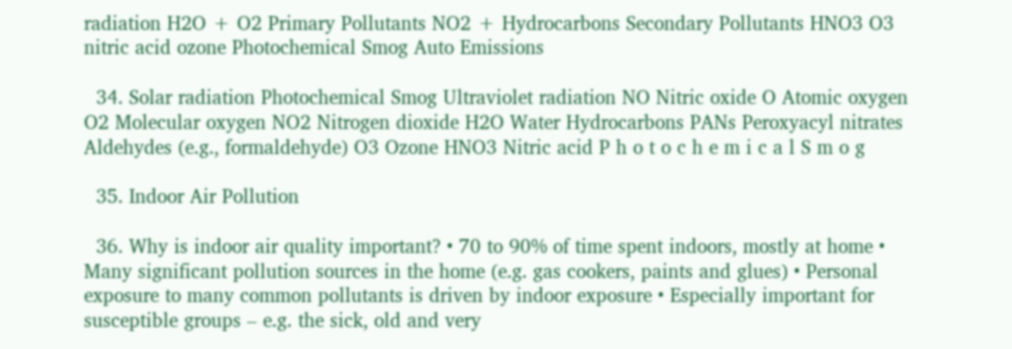radiation H2O + O2 Primary Pollutants NO2 + Hydrocarbons Secondary Pollutants HNO3 O3 nitric acid ozone Photochemical Smog Auto Emissions

  34. Solar radiation Photochemical Smog Ultraviolet radiation NO Nitric oxide O Atomic oxygen O2 Molecular oxygen NO2 Nitrogen dioxide H2O Water Hydrocarbons PANs Peroxyacyl nitrates Aldehydes (e.g., formaldehyde) O3 Ozone HNO3 Nitric acid P h o t o c h e m i c a l S m o g

  35. Indoor Air Pollution

  36. Why is indoor air quality important? • 70 to 90% of time spent indoors, mostly at home • Many significant pollution sources in the home (e.g. gas cookers, paints and glues) • Personal exposure to many common pollutants is driven by indoor exposure • Especially important for susceptible groups – e.g. the sick, old and very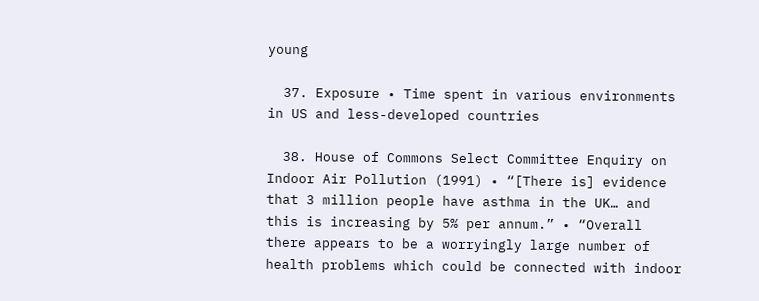young

  37. Exposure • Time spent in various environments in US and less-developed countries

  38. House of Commons Select Committee Enquiry on Indoor Air Pollution (1991) • “[There is] evidence that 3 million people have asthma in the UK… and this is increasing by 5% per annum.” • “Overall there appears to be a worryingly large number of health problems which could be connected with indoor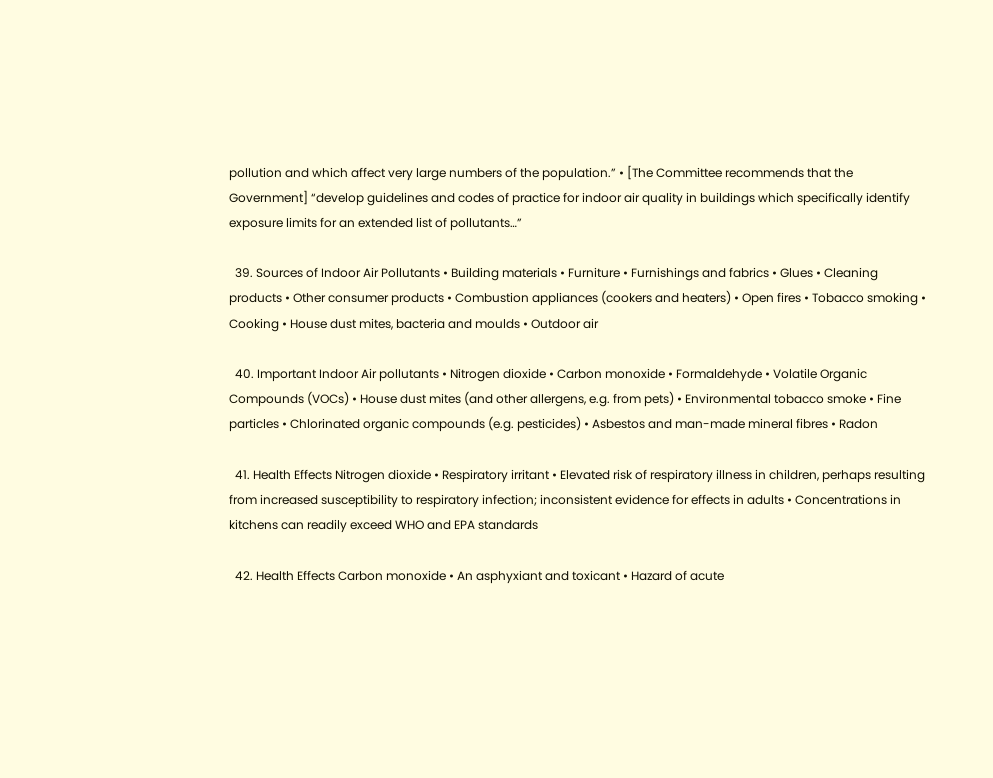pollution and which affect very large numbers of the population.” • [The Committee recommends that the Government] “develop guidelines and codes of practice for indoor air quality in buildings which specifically identify exposure limits for an extended list of pollutants…”

  39. Sources of Indoor Air Pollutants • Building materials • Furniture • Furnishings and fabrics • Glues • Cleaning products • Other consumer products • Combustion appliances (cookers and heaters) • Open fires • Tobacco smoking • Cooking • House dust mites, bacteria and moulds • Outdoor air

  40. Important Indoor Air pollutants • Nitrogen dioxide • Carbon monoxide • Formaldehyde • Volatile Organic Compounds (VOCs) • House dust mites (and other allergens, e.g. from pets) • Environmental tobacco smoke • Fine particles • Chlorinated organic compounds (e.g. pesticides) • Asbestos and man-made mineral fibres • Radon

  41. Health Effects Nitrogen dioxide • Respiratory irritant • Elevated risk of respiratory illness in children, perhaps resulting from increased susceptibility to respiratory infection; inconsistent evidence for effects in adults • Concentrations in kitchens can readily exceed WHO and EPA standards

  42. Health Effects Carbon monoxide • An asphyxiant and toxicant • Hazard of acute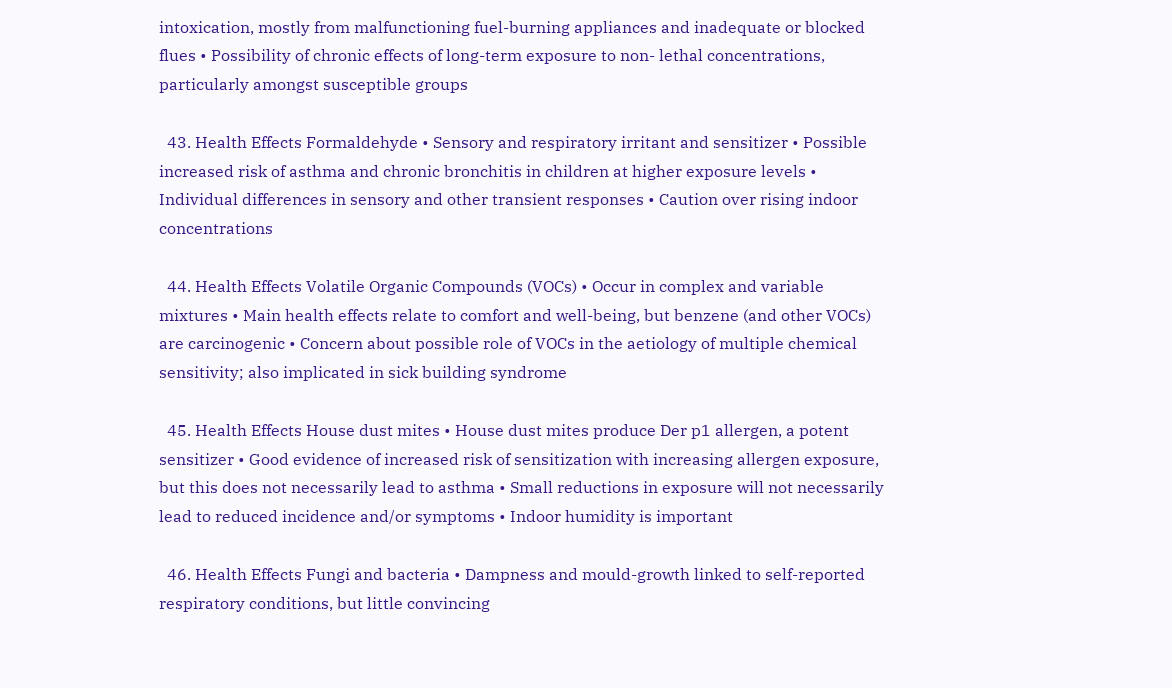intoxication, mostly from malfunctioning fuel-burning appliances and inadequate or blocked flues • Possibility of chronic effects of long-term exposure to non- lethal concentrations, particularly amongst susceptible groups

  43. Health Effects Formaldehyde • Sensory and respiratory irritant and sensitizer • Possible increased risk of asthma and chronic bronchitis in children at higher exposure levels • Individual differences in sensory and other transient responses • Caution over rising indoor concentrations

  44. Health Effects Volatile Organic Compounds (VOCs) • Occur in complex and variable mixtures • Main health effects relate to comfort and well-being, but benzene (and other VOCs) are carcinogenic • Concern about possible role of VOCs in the aetiology of multiple chemical sensitivity; also implicated in sick building syndrome

  45. Health Effects House dust mites • House dust mites produce Der p1 allergen, a potent sensitizer • Good evidence of increased risk of sensitization with increasing allergen exposure, but this does not necessarily lead to asthma • Small reductions in exposure will not necessarily lead to reduced incidence and/or symptoms • Indoor humidity is important

  46. Health Effects Fungi and bacteria • Dampness and mould-growth linked to self-reported respiratory conditions, but little convincing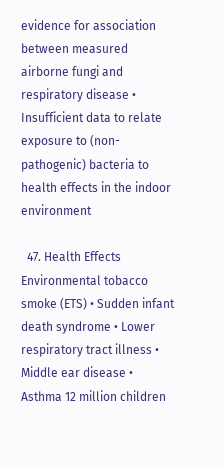evidence for association between measured airborne fungi and respiratory disease • Insufficient data to relate exposure to (non-pathogenic) bacteria to health effects in the indoor environment

  47. Health Effects Environmental tobacco smoke (ETS) • Sudden infant death syndrome • Lower respiratory tract illness • Middle ear disease • Asthma 12 million children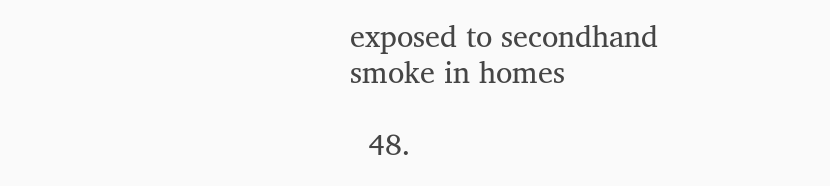exposed to secondhand smoke in homes

  48.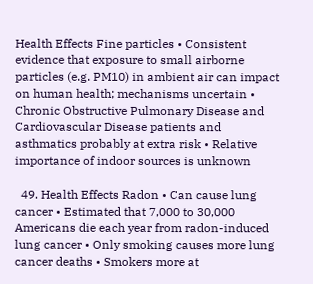Health Effects Fine particles • Consistent evidence that exposure to small airborne particles (e.g. PM10) in ambient air can impact on human health; mechanisms uncertain • Chronic Obstructive Pulmonary Disease and Cardiovascular Disease patients and asthmatics probably at extra risk • Relative importance of indoor sources is unknown

  49. Health Effects Radon • Can cause lung cancer • Estimated that 7,000 to 30,000 Americans die each year from radon-induced lung cancer • Only smoking causes more lung cancer deaths • Smokers more at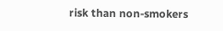risk than non-smokers